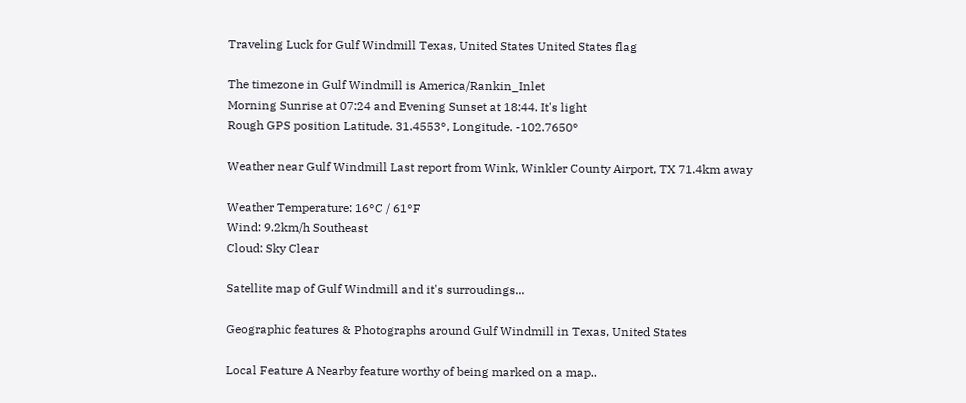Traveling Luck for Gulf Windmill Texas, United States United States flag

The timezone in Gulf Windmill is America/Rankin_Inlet
Morning Sunrise at 07:24 and Evening Sunset at 18:44. It's light
Rough GPS position Latitude. 31.4553°, Longitude. -102.7650°

Weather near Gulf Windmill Last report from Wink, Winkler County Airport, TX 71.4km away

Weather Temperature: 16°C / 61°F
Wind: 9.2km/h Southeast
Cloud: Sky Clear

Satellite map of Gulf Windmill and it's surroudings...

Geographic features & Photographs around Gulf Windmill in Texas, United States

Local Feature A Nearby feature worthy of being marked on a map..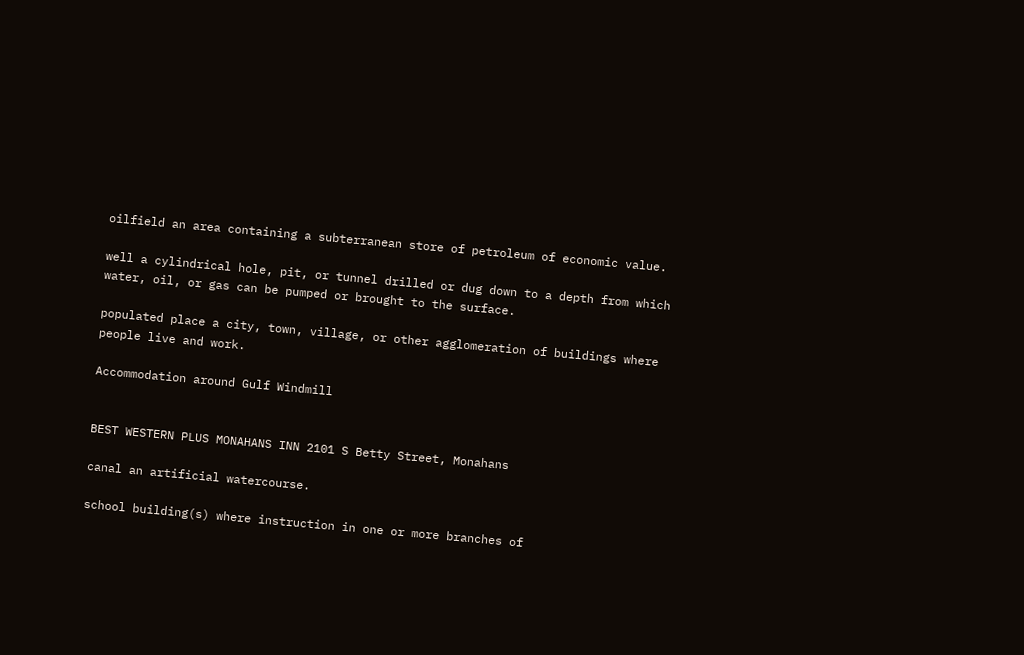oilfield an area containing a subterranean store of petroleum of economic value.

well a cylindrical hole, pit, or tunnel drilled or dug down to a depth from which water, oil, or gas can be pumped or brought to the surface.

populated place a city, town, village, or other agglomeration of buildings where people live and work.

Accommodation around Gulf Windmill


BEST WESTERN PLUS MONAHANS INN 2101 S Betty Street, Monahans

canal an artificial watercourse.

school building(s) where instruction in one or more branches of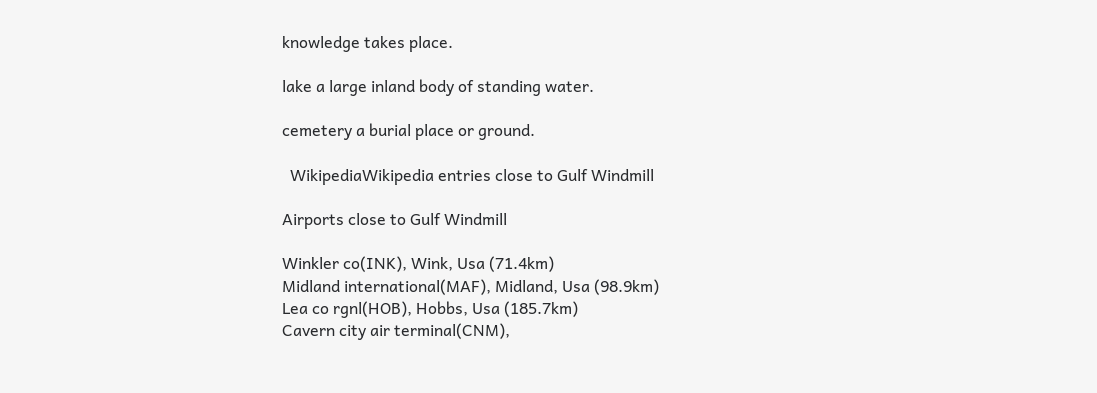knowledge takes place.

lake a large inland body of standing water.

cemetery a burial place or ground.

  WikipediaWikipedia entries close to Gulf Windmill

Airports close to Gulf Windmill

Winkler co(INK), Wink, Usa (71.4km)
Midland international(MAF), Midland, Usa (98.9km)
Lea co rgnl(HOB), Hobbs, Usa (185.7km)
Cavern city air terminal(CNM),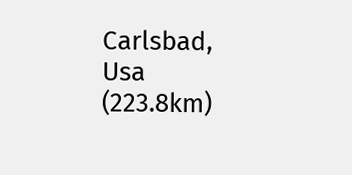Carlsbad, Usa (223.8km)